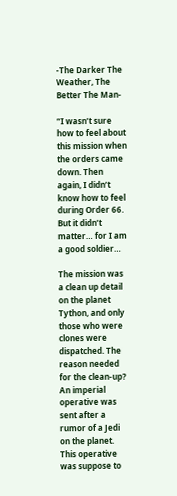-The Darker The Weather, The Better The Man-

“I wasn’t sure how to feel about this mission when the orders came down. Then again, I didn’t know how to feel during Order 66. But it didn’t matter… for I am a good soldier…

The mission was a clean up detail on the planet Tython, and only those who were clones were dispatched. The reason needed for the clean-up? An imperial operative was sent after a rumor of a Jedi on the planet. This operative was suppose to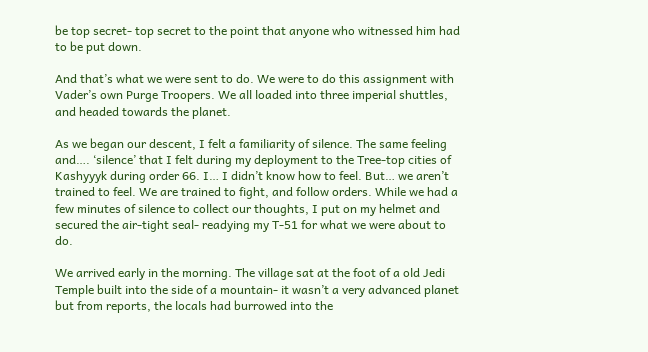be top secret- top secret to the point that anyone who witnessed him had to be put down.

And that’s what we were sent to do. We were to do this assignment with Vader’s own Purge Troopers. We all loaded into three imperial shuttles, and headed towards the planet.

As we began our descent, I felt a familiarity of silence. The same feeling and…. ‘silence’ that I felt during my deployment to the Tree-top cities of Kashyyyk during order 66. I… I didn’t know how to feel. But… we aren’t trained to feel. We are trained to fight, and follow orders. While we had a few minutes of silence to collect our thoughts, I put on my helmet and secured the air-tight seal- readying my T-51 for what we were about to do.

We arrived early in the morning. The village sat at the foot of a old Jedi Temple built into the side of a mountain- it wasn’t a very advanced planet but from reports, the locals had burrowed into the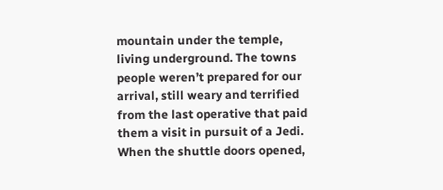mountain under the temple, living underground. The towns people weren’t prepared for our arrival, still weary and terrified from the last operative that paid them a visit in pursuit of a Jedi. When the shuttle doors opened,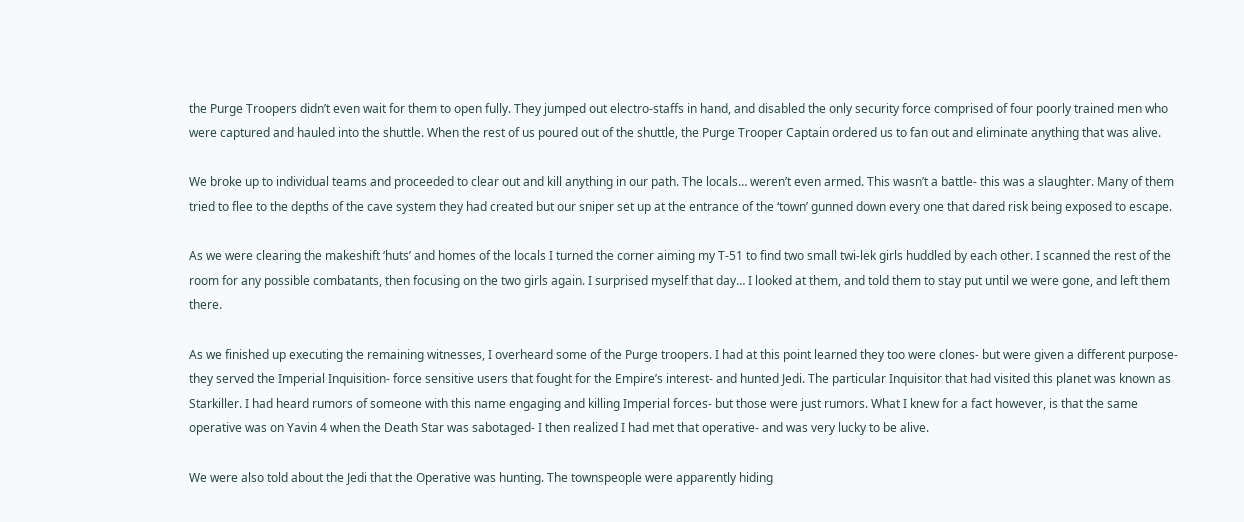the Purge Troopers didn’t even wait for them to open fully. They jumped out electro-staffs in hand, and disabled the only security force comprised of four poorly trained men who were captured and hauled into the shuttle. When the rest of us poured out of the shuttle, the Purge Trooper Captain ordered us to fan out and eliminate anything that was alive.

We broke up to individual teams and proceeded to clear out and kill anything in our path. The locals… weren’t even armed. This wasn’t a battle- this was a slaughter. Many of them tried to flee to the depths of the cave system they had created but our sniper set up at the entrance of the ‘town’ gunned down every one that dared risk being exposed to escape.

As we were clearing the makeshift ‘huts’ and homes of the locals I turned the corner aiming my T-51 to find two small twi-lek girls huddled by each other. I scanned the rest of the room for any possible combatants, then focusing on the two girls again. I surprised myself that day… I looked at them, and told them to stay put until we were gone, and left them there.

As we finished up executing the remaining witnesses, I overheard some of the Purge troopers. I had at this point learned they too were clones- but were given a different purpose- they served the Imperial Inquisition- force sensitive users that fought for the Empire’s interest- and hunted Jedi. The particular Inquisitor that had visited this planet was known as Starkiller. I had heard rumors of someone with this name engaging and killing Imperial forces- but those were just rumors. What I knew for a fact however, is that the same operative was on Yavin 4 when the Death Star was sabotaged- I then realized I had met that operative- and was very lucky to be alive.

We were also told about the Jedi that the Operative was hunting. The townspeople were apparently hiding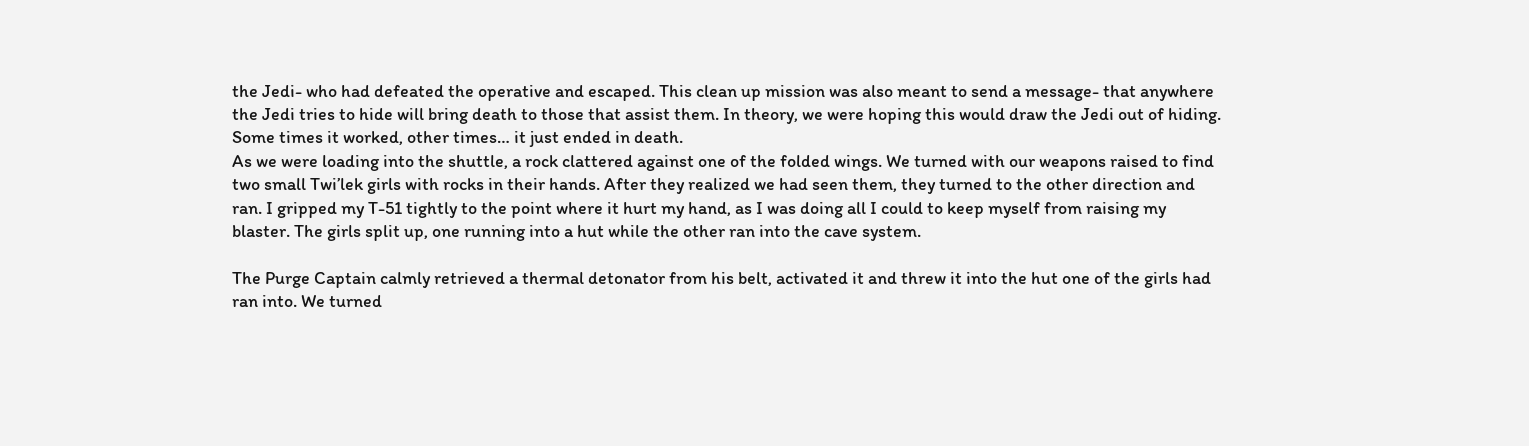the Jedi- who had defeated the operative and escaped. This clean up mission was also meant to send a message- that anywhere the Jedi tries to hide will bring death to those that assist them. In theory, we were hoping this would draw the Jedi out of hiding. Some times it worked, other times… it just ended in death.
As we were loading into the shuttle, a rock clattered against one of the folded wings. We turned with our weapons raised to find two small Twi’lek girls with rocks in their hands. After they realized we had seen them, they turned to the other direction and ran. I gripped my T-51 tightly to the point where it hurt my hand, as I was doing all I could to keep myself from raising my blaster. The girls split up, one running into a hut while the other ran into the cave system.

The Purge Captain calmly retrieved a thermal detonator from his belt, activated it and threw it into the hut one of the girls had ran into. We turned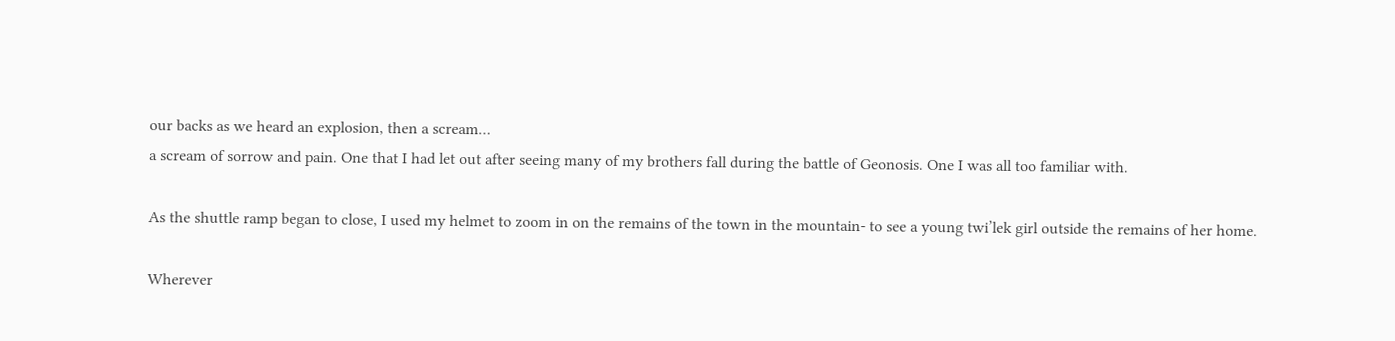our backs as we heard an explosion, then a scream…
a scream of sorrow and pain. One that I had let out after seeing many of my brothers fall during the battle of Geonosis. One I was all too familiar with.

As the shuttle ramp began to close, I used my helmet to zoom in on the remains of the town in the mountain- to see a young twi’lek girl outside the remains of her home.

Wherever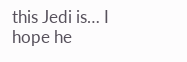this Jedi is… I hope he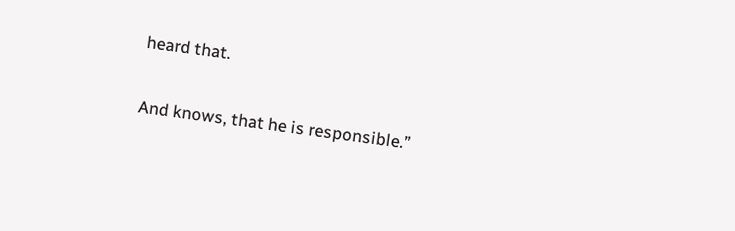heard that.

And knows, that he is responsible.”